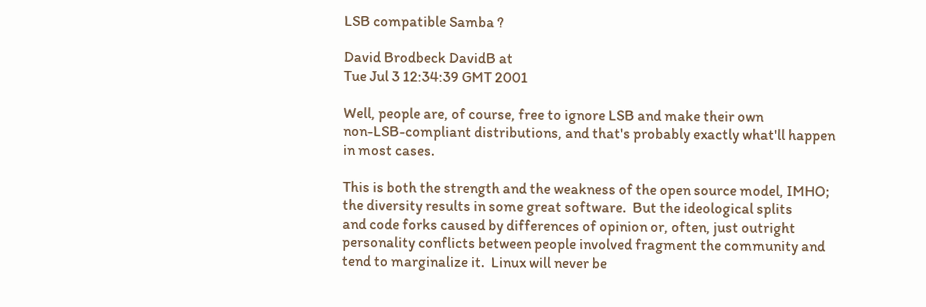LSB compatible Samba ?

David Brodbeck DavidB at
Tue Jul 3 12:34:39 GMT 2001

Well, people are, of course, free to ignore LSB and make their own
non-LSB-compliant distributions, and that's probably exactly what'll happen
in most cases.

This is both the strength and the weakness of the open source model, IMHO;
the diversity results in some great software.  But the ideological splits
and code forks caused by differences of opinion or, often, just outright
personality conflicts between people involved fragment the community and
tend to marginalize it.  Linux will never be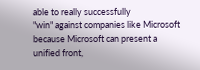able to really successfully
"win" against companies like Microsoft because Microsoft can present a
unified front,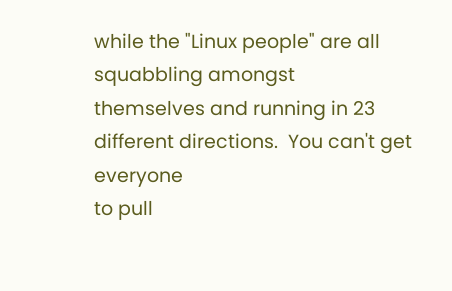while the "Linux people" are all squabbling amongst
themselves and running in 23 different directions.  You can't get everyone
to pull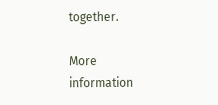together.

More information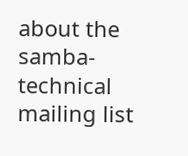about the samba-technical mailing list